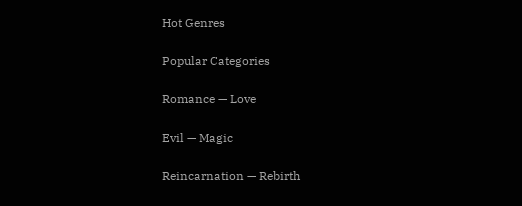Hot Genres

Popular Categories

Romance — Love

Evil — Magic

Reincarnation — Rebirth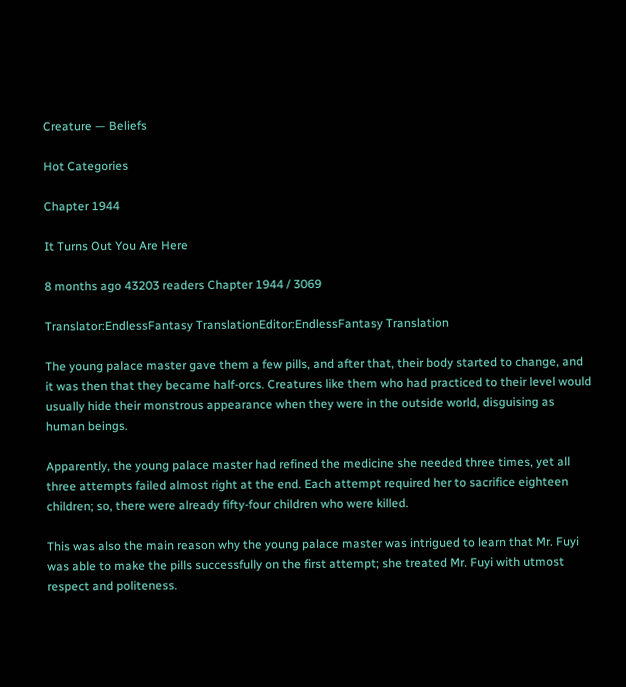Creature — Beliefs

Hot Categories

Chapter 1944

It Turns Out You Are Here

8 months ago 43203 readers Chapter 1944 / 3069

Translator:EndlessFantasy TranslationEditor:EndlessFantasy Translation

The young palace master gave them a few pills, and after that, their body started to change, and it was then that they became half-orcs. Creatures like them who had practiced to their level would usually hide their monstrous appearance when they were in the outside world, disguising as human beings.

Apparently, the young palace master had refined the medicine she needed three times, yet all three attempts failed almost right at the end. Each attempt required her to sacrifice eighteen children; so, there were already fifty-four children who were killed.

This was also the main reason why the young palace master was intrigued to learn that Mr. Fuyi was able to make the pills successfully on the first attempt; she treated Mr. Fuyi with utmost respect and politeness.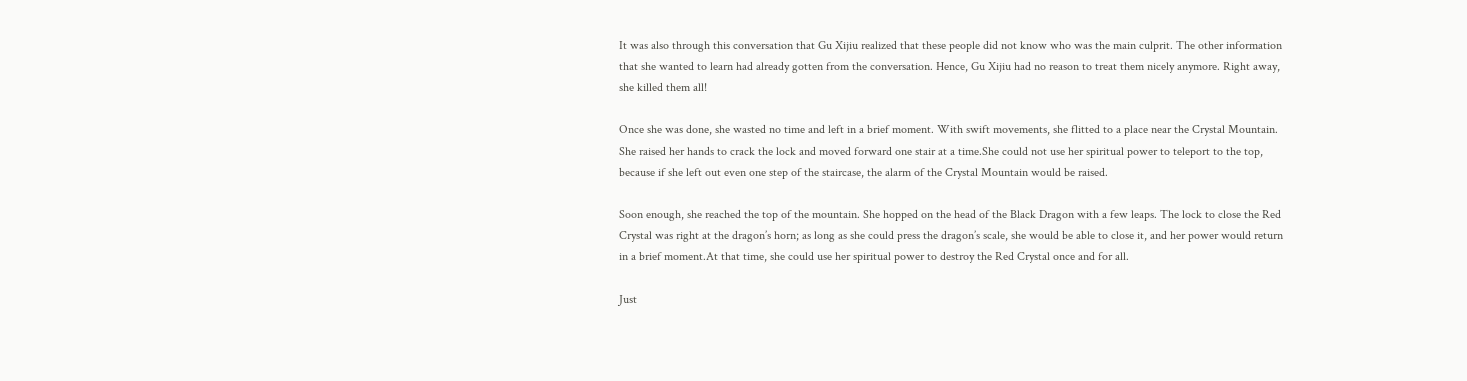It was also through this conversation that Gu Xijiu realized that these people did not know who was the main culprit. The other information that she wanted to learn had already gotten from the conversation. Hence, Gu Xijiu had no reason to treat them nicely anymore. Right away, she killed them all!

Once she was done, she wasted no time and left in a brief moment. With swift movements, she flitted to a place near the Crystal Mountain. She raised her hands to crack the lock and moved forward one stair at a time.She could not use her spiritual power to teleport to the top, because if she left out even one step of the staircase, the alarm of the Crystal Mountain would be raised.

Soon enough, she reached the top of the mountain. She hopped on the head of the Black Dragon with a few leaps. The lock to close the Red Crystal was right at the dragon’s horn; as long as she could press the dragon’s scale, she would be able to close it, and her power would return in a brief moment.At that time, she could use her spiritual power to destroy the Red Crystal once and for all.

Just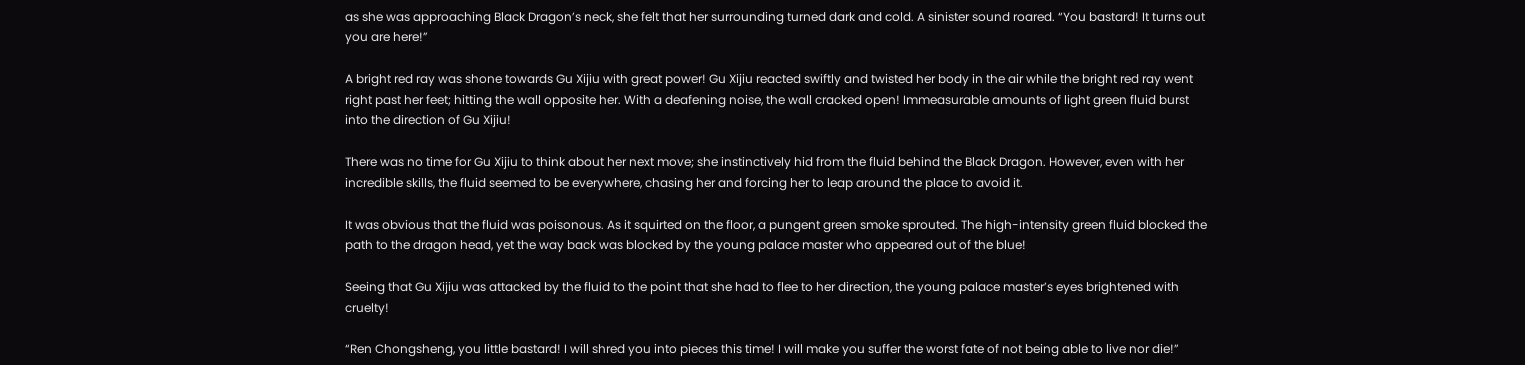as she was approaching Black Dragon’s neck, she felt that her surrounding turned dark and cold. A sinister sound roared. “You bastard! It turns out you are here!”

A bright red ray was shone towards Gu Xijiu with great power! Gu Xijiu reacted swiftly and twisted her body in the air while the bright red ray went right past her feet; hitting the wall opposite her. With a deafening noise, the wall cracked open! Immeasurable amounts of light green fluid burst into the direction of Gu Xijiu!

There was no time for Gu Xijiu to think about her next move; she instinctively hid from the fluid behind the Black Dragon. However, even with her incredible skills, the fluid seemed to be everywhere, chasing her and forcing her to leap around the place to avoid it.

It was obvious that the fluid was poisonous. As it squirted on the floor, a pungent green smoke sprouted. The high-intensity green fluid blocked the path to the dragon head, yet the way back was blocked by the young palace master who appeared out of the blue!

Seeing that Gu Xijiu was attacked by the fluid to the point that she had to flee to her direction, the young palace master’s eyes brightened with cruelty!

“Ren Chongsheng, you little bastard! I will shred you into pieces this time! I will make you suffer the worst fate of not being able to live nor die!”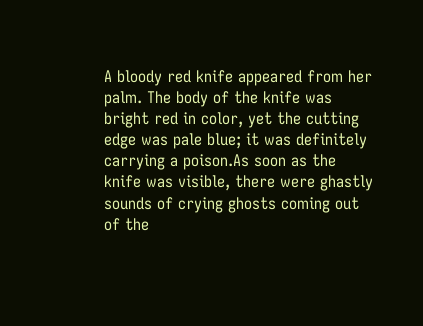A bloody red knife appeared from her palm. The body of the knife was bright red in color, yet the cutting edge was pale blue; it was definitely carrying a poison.As soon as the knife was visible, there were ghastly sounds of crying ghosts coming out of the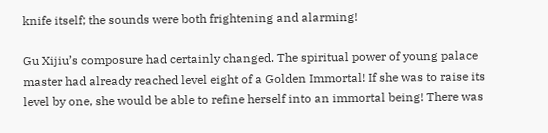knife itself; the sounds were both frightening and alarming!

Gu Xijiu’s composure had certainly changed. The spiritual power of young palace master had already reached level eight of a Golden Immortal! If she was to raise its level by one, she would be able to refine herself into an immortal being! There was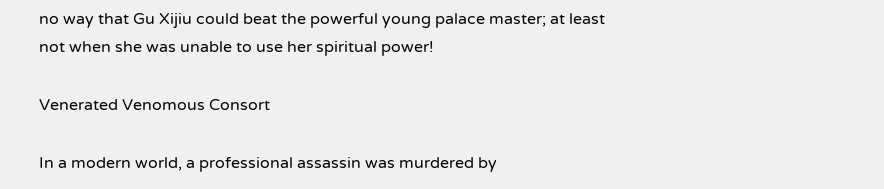no way that Gu Xijiu could beat the powerful young palace master; at least not when she was unable to use her spiritual power!

Venerated Venomous Consort

In a modern world, a professional assassin was murdered by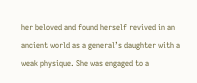her beloved and found herself revived in an ancient world as a general’s daughter with a weak physique. She was engaged to a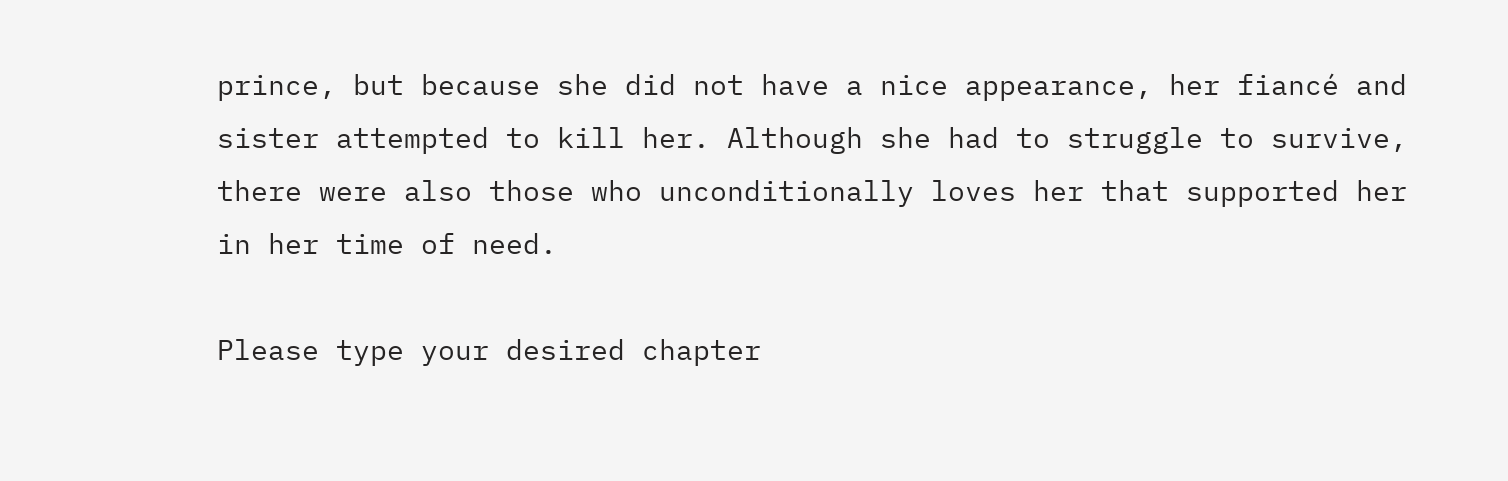prince, but because she did not have a nice appearance, her fiancé and sister attempted to kill her. Although she had to struggle to survive, there were also those who unconditionally loves her that supported her in her time of need.

Please type your desired chapter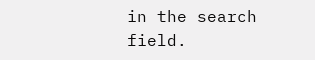in the search field.